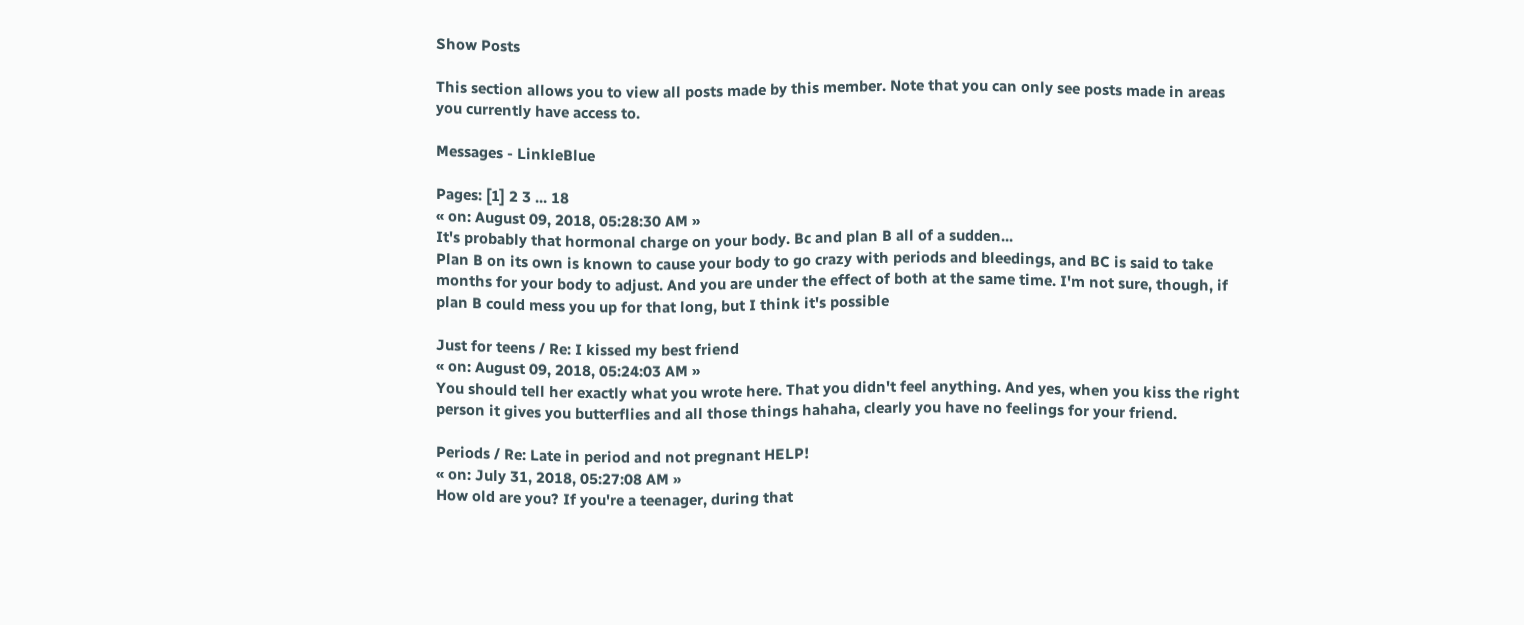Show Posts

This section allows you to view all posts made by this member. Note that you can only see posts made in areas you currently have access to.

Messages - LinkleBlue

Pages: [1] 2 3 ... 18
« on: August 09, 2018, 05:28:30 AM »
It's probably that hormonal charge on your body. Bc and plan B all of a sudden...
Plan B on its own is known to cause your body to go crazy with periods and bleedings, and BC is said to take months for your body to adjust. And you are under the effect of both at the same time. I'm not sure, though, if plan B could mess you up for that long, but I think it's possible

Just for teens / Re: I kissed my best friend
« on: August 09, 2018, 05:24:03 AM »
You should tell her exactly what you wrote here. That you didn't feel anything. And yes, when you kiss the right person it gives you butterflies and all those things hahaha, clearly you have no feelings for your friend.

Periods / Re: Late in period and not pregnant HELP!
« on: July 31, 2018, 05:27:08 AM »
How old are you? If you're a teenager, during that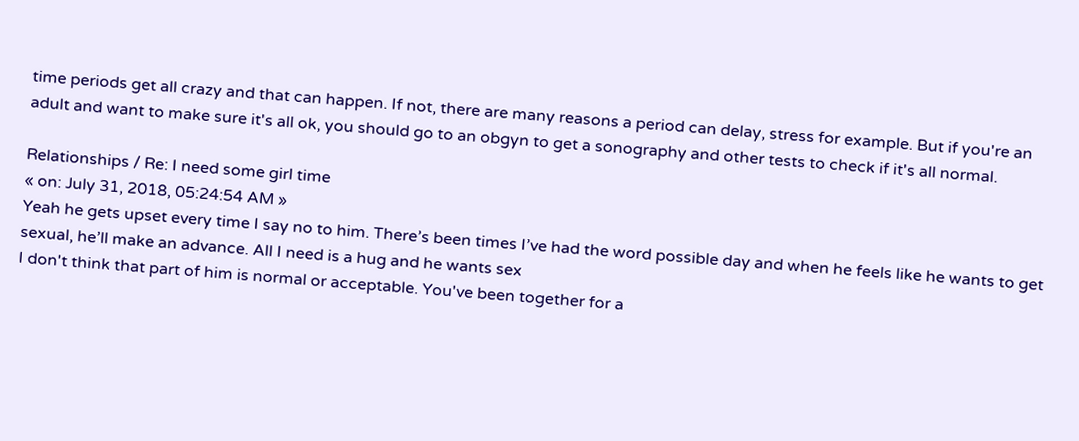time periods get all crazy and that can happen. If not, there are many reasons a period can delay, stress for example. But if you're an adult and want to make sure it's all ok, you should go to an obgyn to get a sonography and other tests to check if it's all normal.

Relationships / Re: I need some girl time
« on: July 31, 2018, 05:24:54 AM »
Yeah he gets upset every time I say no to him. There’s been times I’ve had the word possible day and when he feels like he wants to get sexual, he’ll make an advance. All I need is a hug and he wants sex
I don't think that part of him is normal or acceptable. You've been together for a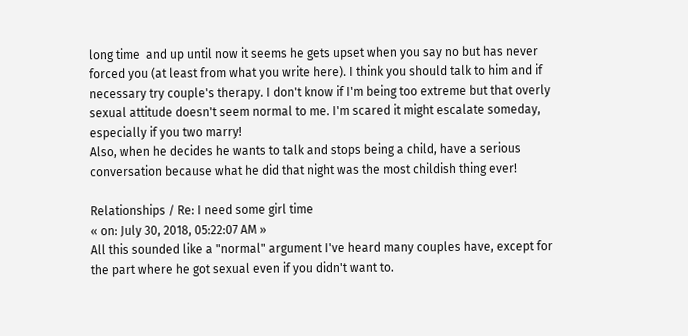long time  and up until now it seems he gets upset when you say no but has never forced you (at least from what you write here). I think you should talk to him and if necessary try couple's therapy. I don't know if I'm being too extreme but that overly sexual attitude doesn't seem normal to me. I'm scared it might escalate someday, especially if you two marry!
Also, when he decides he wants to talk and stops being a child, have a serious conversation because what he did that night was the most childish thing ever!

Relationships / Re: I need some girl time
« on: July 30, 2018, 05:22:07 AM »
All this sounded like a "normal" argument I've heard many couples have, except for the part where he got sexual even if you didn't want to.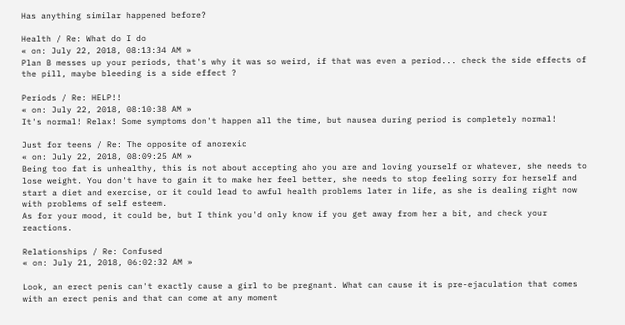Has anything similar happened before?

Health / Re: What do I do
« on: July 22, 2018, 08:13:34 AM »
Plan B messes up your periods, that's why it was so weird, if that was even a period... check the side effects of the pill, maybe bleeding is a side effect ?

Periods / Re: HELP!!
« on: July 22, 2018, 08:10:38 AM »
It's normal! Relax! Some symptoms don't happen all the time, but nausea during period is completely normal!

Just for teens / Re: The opposite of anorexic
« on: July 22, 2018, 08:09:25 AM »
Being too fat is unhealthy, this is not about accepting aho you are and loving yourself or whatever, she needs to lose weight. You don't have to gain it to make her feel better, she needs to stop feeling sorry for herself and start a diet and exercise, or it could lead to awful health problems later in life, as she is dealing right now with problems of self esteem.
As for your mood, it could be, but I think you'd only know if you get away from her a bit, and check your reactions.

Relationships / Re: Confused
« on: July 21, 2018, 06:02:32 AM »

Look, an erect penis can't exactly cause a girl to be pregnant. What can cause it is pre-ejaculation that comes with an erect penis and that can come at any moment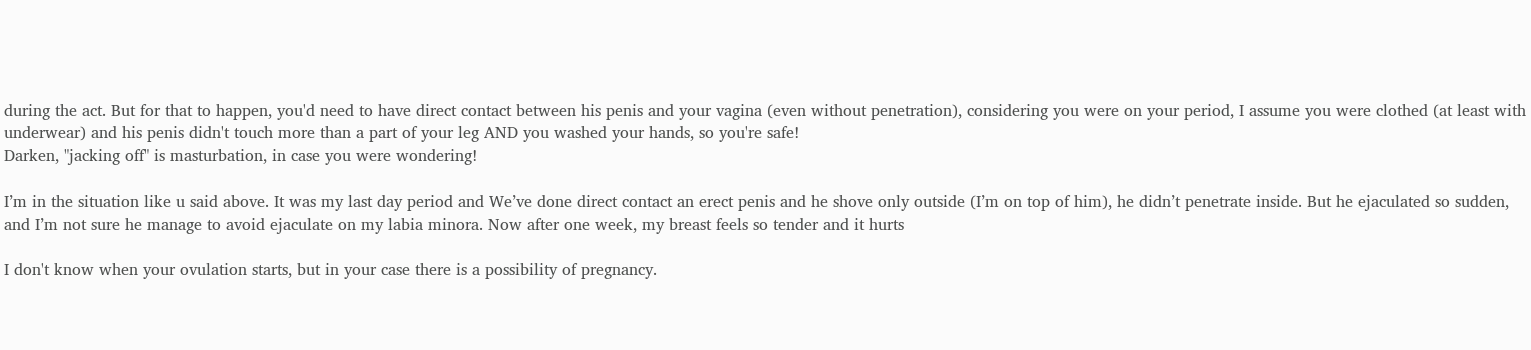during the act. But for that to happen, you'd need to have direct contact between his penis and your vagina (even without penetration), considering you were on your period, I assume you were clothed (at least with underwear) and his penis didn't touch more than a part of your leg AND you washed your hands, so you're safe!
Darken, "jacking off" is masturbation, in case you were wondering!

I’m in the situation like u said above. It was my last day period and We’ve done direct contact an erect penis and he shove only outside (I’m on top of him), he didn’t penetrate inside. But he ejaculated so sudden, and I’m not sure he manage to avoid ejaculate on my labia minora. Now after one week, my breast feels so tender and it hurts

I don't know when your ovulation starts, but in your case there is a possibility of pregnancy.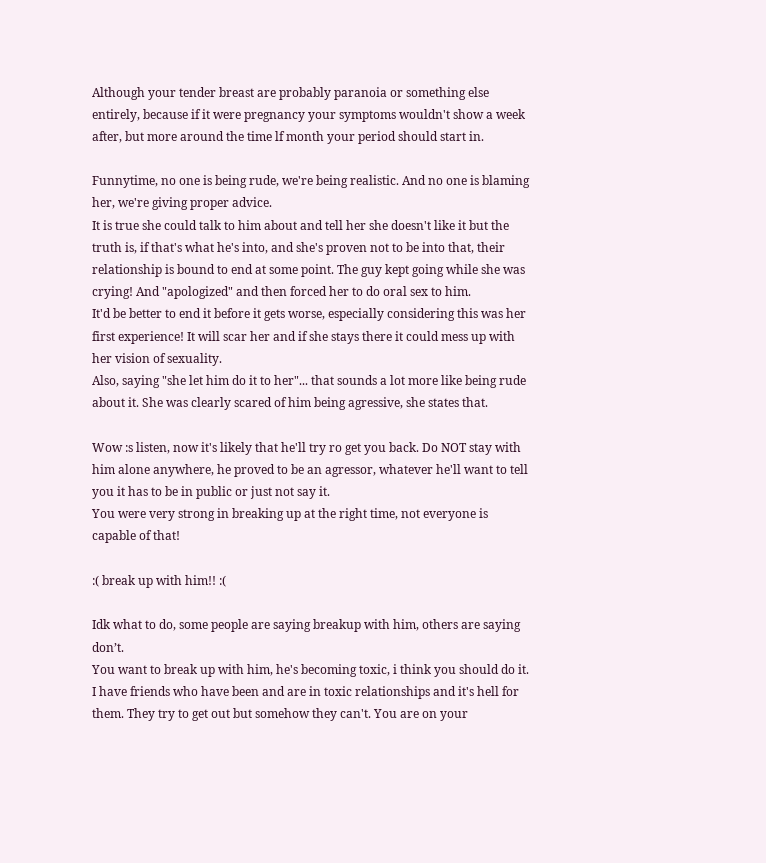Although your tender breast are probably paranoia or something else entirely, because if it were pregnancy your symptoms wouldn't show a week after, but more around the time lf month your period should start in.

Funnytime, no one is being rude, we're being realistic. And no one is blaming her, we're giving proper advice.
It is true she could talk to him about and tell her she doesn't like it but the truth is, if that's what he's into, and she's proven not to be into that, their relationship is bound to end at some point. The guy kept going while she was crying! And "apologized" and then forced her to do oral sex to him.
It'd be better to end it before it gets worse, especially considering this was her first experience! It will scar her and if she stays there it could mess up with her vision of sexuality.
Also, saying "she let him do it to her"... that sounds a lot more like being rude about it. She was clearly scared of him being agressive, she states that.

Wow :s listen, now it's likely that he'll try ro get you back. Do NOT stay with him alone anywhere, he proved to be an agressor, whatever he'll want to tell you it has to be in public or just not say it.
You were very strong in breaking up at the right time, not everyone is capable of that!

:( break up with him!! :(

Idk what to do, some people are saying breakup with him, others are saying don’t.
You want to break up with him, he's becoming toxic, i think you should do it.
I have friends who have been and are in toxic relationships and it's hell for them. They try to get out but somehow they can't. You are on your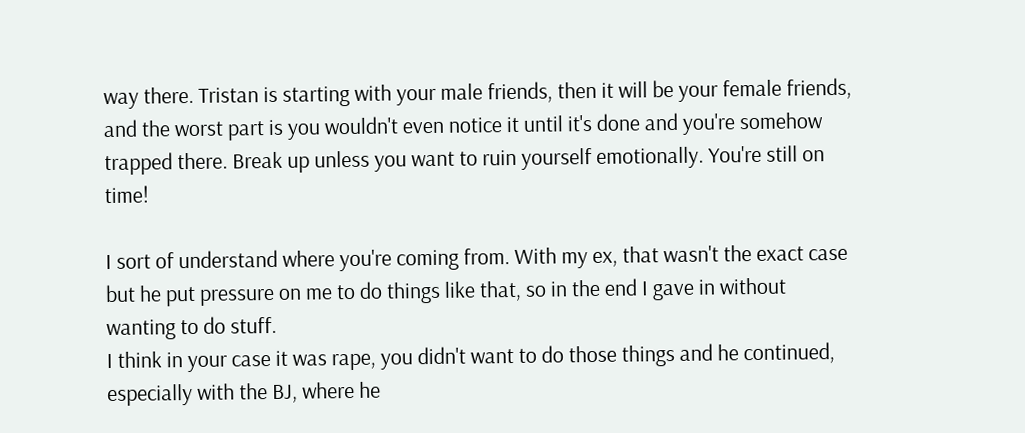way there. Tristan is starting with your male friends, then it will be your female friends, and the worst part is you wouldn't even notice it until it's done and you're somehow trapped there. Break up unless you want to ruin yourself emotionally. You're still on time!

I sort of understand where you're coming from. With my ex, that wasn't the exact case but he put pressure on me to do things like that, so in the end I gave in without wanting to do stuff.
I think in your case it was rape, you didn't want to do those things and he continued, especially with the BJ, where he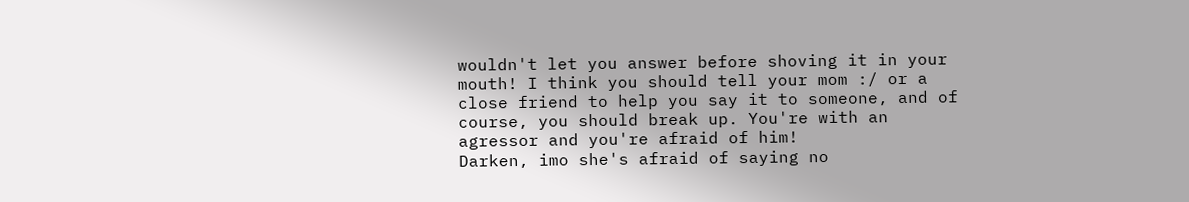wouldn't let you answer before shoving it in your mouth! I think you should tell your mom :/ or a close friend to help you say it to someone, and of course, you should break up. You're with an agressor and you're afraid of him!
Darken, imo she's afraid of saying no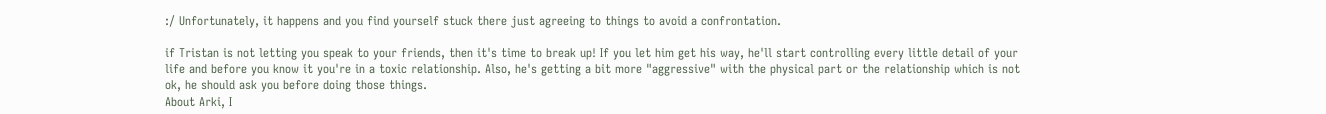:/ Unfortunately, it happens and you find yourself stuck there just agreeing to things to avoid a confrontation.

if Tristan is not letting you speak to your friends, then it's time to break up! If you let him get his way, he'll start controlling every little detail of your life and before you know it you're in a toxic relationship. Also, he's getting a bit more "aggressive" with the physical part or the relationship which is not ok, he should ask you before doing those things.
About Arki, I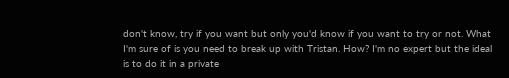don't know, try if you want but only you'd know if you want to try or not. What I'm sure of is you need to break up with Tristan. How? I'm no expert but the ideal is to do it in a private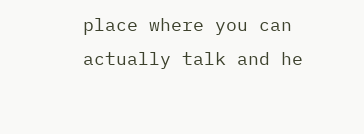place where you can actually talk and he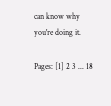can know why you're doing it.

Pages: [1] 2 3 ... 18